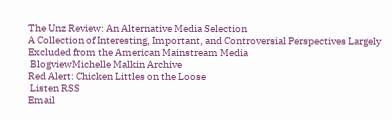The Unz Review: An Alternative Media Selection
A Collection of Interesting, Important, and Controversial Perspectives Largely Excluded from the American Mainstream Media
 BlogviewMichelle Malkin Archive
Red Alert: Chicken Littles on the Loose
 Listen RSS
Email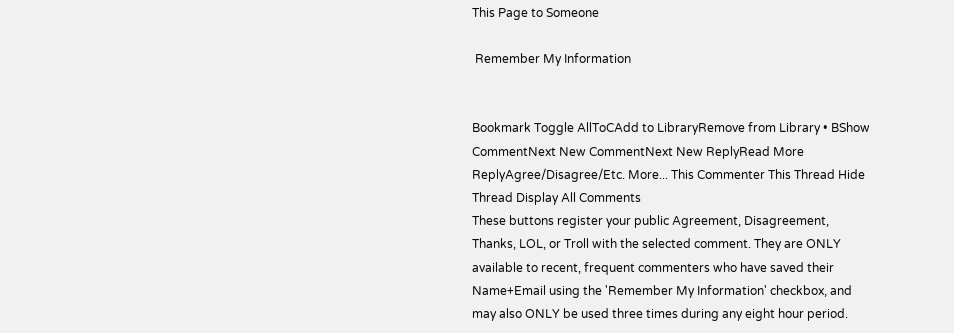This Page to Someone

 Remember My Information


Bookmark Toggle AllToCAdd to LibraryRemove from Library • BShow CommentNext New CommentNext New ReplyRead More
ReplyAgree/Disagree/Etc. More... This Commenter This Thread Hide Thread Display All Comments
These buttons register your public Agreement, Disagreement, Thanks, LOL, or Troll with the selected comment. They are ONLY available to recent, frequent commenters who have saved their Name+Email using the 'Remember My Information' checkbox, and may also ONLY be used three times during any eight hour period.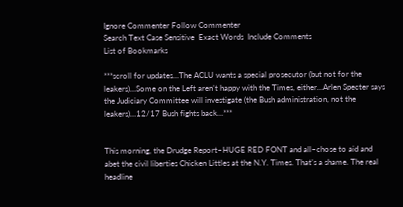Ignore Commenter Follow Commenter
Search Text Case Sensitive  Exact Words  Include Comments
List of Bookmarks

***scroll for updates…The ACLU wants a special prosecutor (but not for the leakers)…Some on the Left aren’t happy with the Times, either…Arlen Specter says the Judiciary Committee will investigate (the Bush administration, not the leakers)…12/17 Bush fights back…***


This morning, the Drudge Report–HUGE RED FONT and all–chose to aid and abet the civil liberties Chicken Littles at the N.Y. Times. That’s a shame. The real headline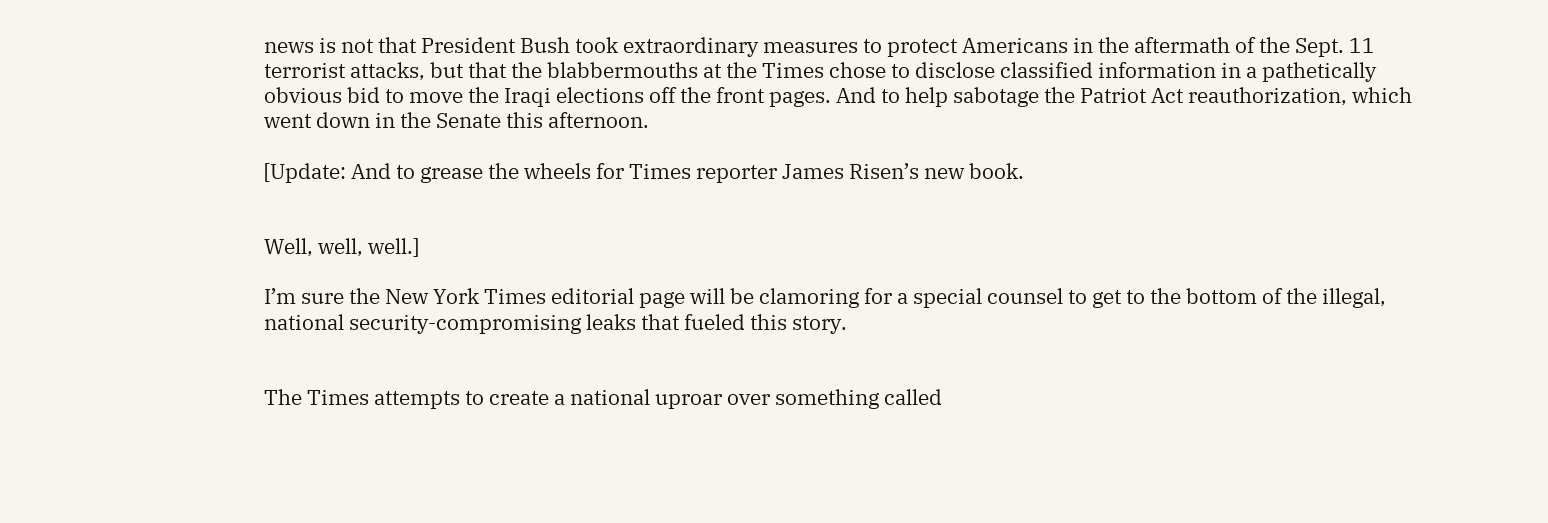news is not that President Bush took extraordinary measures to protect Americans in the aftermath of the Sept. 11 terrorist attacks, but that the blabbermouths at the Times chose to disclose classified information in a pathetically obvious bid to move the Iraqi elections off the front pages. And to help sabotage the Patriot Act reauthorization, which went down in the Senate this afternoon.

[Update: And to grease the wheels for Times reporter James Risen’s new book.


Well, well, well.]

I’m sure the New York Times editorial page will be clamoring for a special counsel to get to the bottom of the illegal, national security-compromising leaks that fueled this story.


The Times attempts to create a national uproar over something called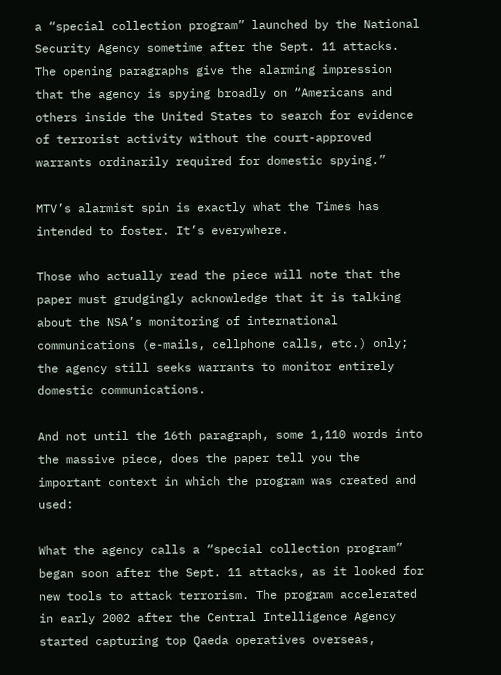a “special collection program” launched by the National Security Agency sometime after the Sept. 11 attacks. The opening paragraphs give the alarming impression that the agency is spying broadly on “Americans and others inside the United States to search for evidence of terrorist activity without the court-approved warrants ordinarily required for domestic spying.”

MTV’s alarmist spin is exactly what the Times has intended to foster. It’s everywhere.

Those who actually read the piece will note that the paper must grudgingly acknowledge that it is talking about the NSA’s monitoring of international communications (e-mails, cellphone calls, etc.) only; the agency still seeks warrants to monitor entirely domestic communications.

And not until the 16th paragraph, some 1,110 words into the massive piece, does the paper tell you the important context in which the program was created and used:

What the agency calls a “special collection program” began soon after the Sept. 11 attacks, as it looked for new tools to attack terrorism. The program accelerated in early 2002 after the Central Intelligence Agency started capturing top Qaeda operatives overseas,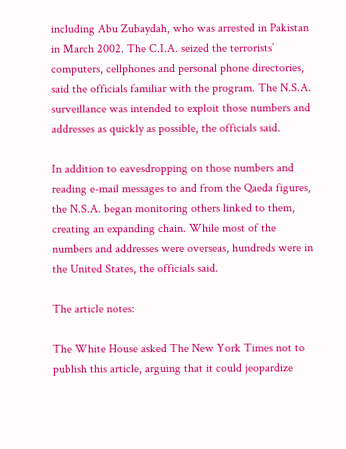including Abu Zubaydah, who was arrested in Pakistan in March 2002. The C.I.A. seized the terrorists’ computers, cellphones and personal phone directories, said the officials familiar with the program. The N.S.A. surveillance was intended to exploit those numbers and addresses as quickly as possible, the officials said.

In addition to eavesdropping on those numbers and reading e-mail messages to and from the Qaeda figures, the N.S.A. began monitoring others linked to them, creating an expanding chain. While most of the numbers and addresses were overseas, hundreds were in the United States, the officials said.

The article notes:

The White House asked The New York Times not to publish this article, arguing that it could jeopardize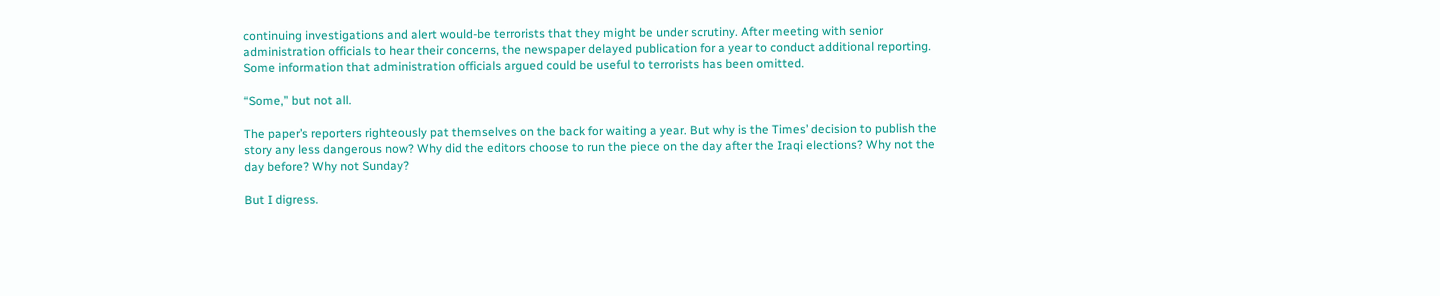continuing investigations and alert would-be terrorists that they might be under scrutiny. After meeting with senior administration officials to hear their concerns, the newspaper delayed publication for a year to conduct additional reporting. Some information that administration officials argued could be useful to terrorists has been omitted.

“Some,” but not all.

The paper’s reporters righteously pat themselves on the back for waiting a year. But why is the Times’ decision to publish the story any less dangerous now? Why did the editors choose to run the piece on the day after the Iraqi elections? Why not the day before? Why not Sunday?

But I digress.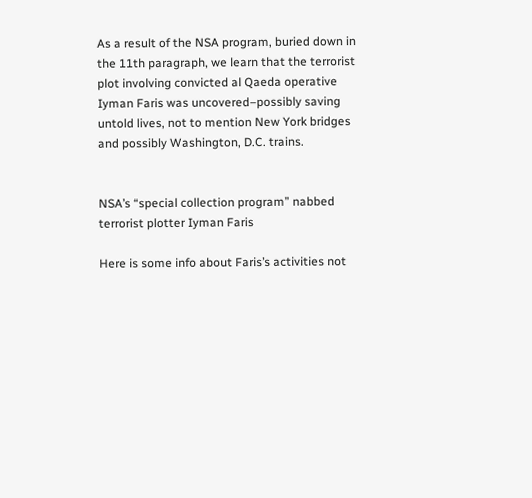As a result of the NSA program, buried down in the 11th paragraph, we learn that the terrorist plot involving convicted al Qaeda operative Iyman Faris was uncovered–possibly saving untold lives, not to mention New York bridges and possibly Washington, D.C. trains.


NSA’s “special collection program” nabbed terrorist plotter Iyman Faris

Here is some info about Faris’s activities not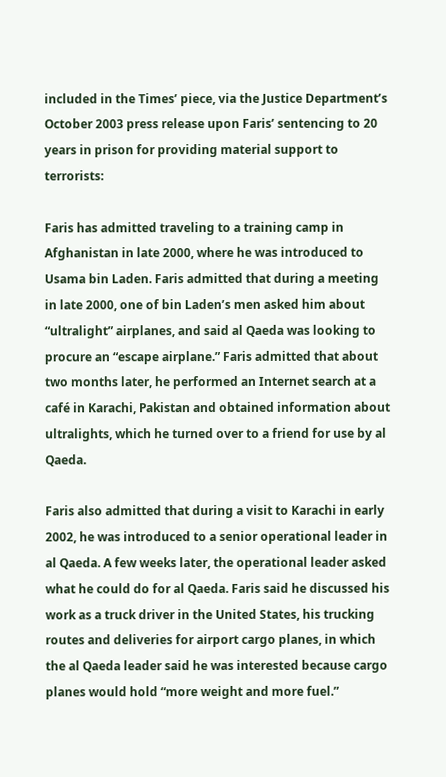included in the Times’ piece, via the Justice Department’s October 2003 press release upon Faris’ sentencing to 20 years in prison for providing material support to terrorists:

Faris has admitted traveling to a training camp in Afghanistan in late 2000, where he was introduced to Usama bin Laden. Faris admitted that during a meeting in late 2000, one of bin Laden’s men asked him about “ultralight” airplanes, and said al Qaeda was looking to procure an “escape airplane.” Faris admitted that about two months later, he performed an Internet search at a café in Karachi, Pakistan and obtained information about ultralights, which he turned over to a friend for use by al Qaeda.

Faris also admitted that during a visit to Karachi in early 2002, he was introduced to a senior operational leader in al Qaeda. A few weeks later, the operational leader asked what he could do for al Qaeda. Faris said he discussed his work as a truck driver in the United States, his trucking routes and deliveries for airport cargo planes, in which the al Qaeda leader said he was interested because cargo planes would hold “more weight and more fuel.”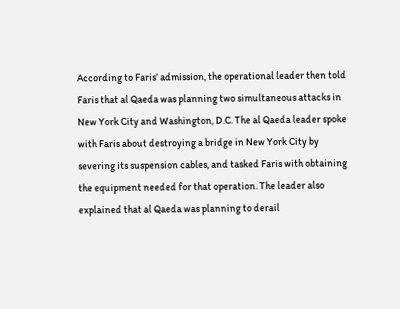According to Faris’ admission, the operational leader then told Faris that al Qaeda was planning two simultaneous attacks in New York City and Washington, D.C. The al Qaeda leader spoke with Faris about destroying a bridge in New York City by severing its suspension cables, and tasked Faris with obtaining the equipment needed for that operation. The leader also explained that al Qaeda was planning to derail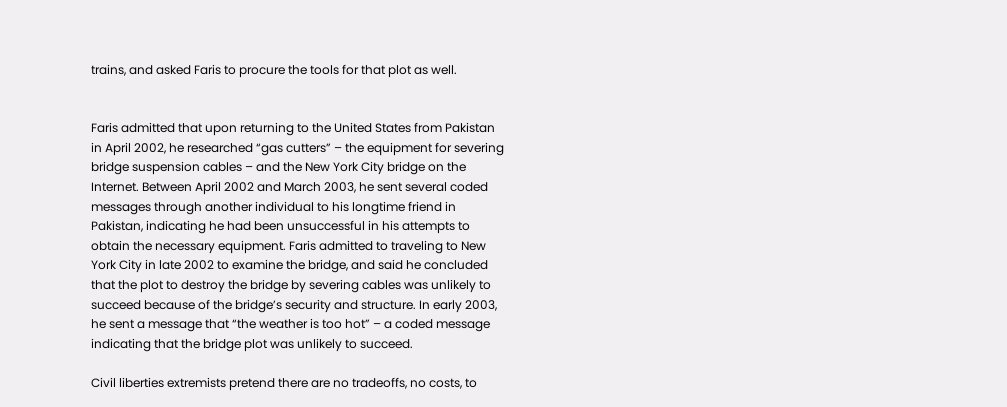trains, and asked Faris to procure the tools for that plot as well.


Faris admitted that upon returning to the United States from Pakistan in April 2002, he researched “gas cutters” – the equipment for severing bridge suspension cables – and the New York City bridge on the Internet. Between April 2002 and March 2003, he sent several coded messages through another individual to his longtime friend in Pakistan, indicating he had been unsuccessful in his attempts to obtain the necessary equipment. Faris admitted to traveling to New York City in late 2002 to examine the bridge, and said he concluded that the plot to destroy the bridge by severing cables was unlikely to succeed because of the bridge’s security and structure. In early 2003, he sent a message that “the weather is too hot” – a coded message indicating that the bridge plot was unlikely to succeed.

Civil liberties extremists pretend there are no tradeoffs, no costs, to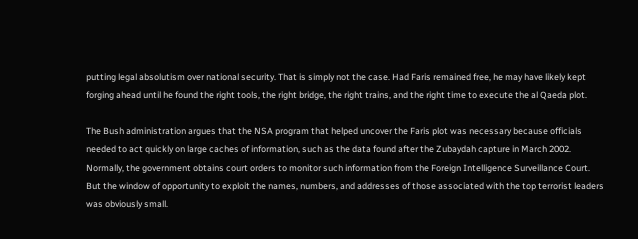putting legal absolutism over national security. That is simply not the case. Had Faris remained free, he may have likely kept forging ahead until he found the right tools, the right bridge, the right trains, and the right time to execute the al Qaeda plot.

The Bush administration argues that the NSA program that helped uncover the Faris plot was necessary because officials needed to act quickly on large caches of information, such as the data found after the Zubaydah capture in March 2002. Normally, the government obtains court orders to monitor such information from the Foreign Intelligence Surveillance Court. But the window of opportunity to exploit the names, numbers, and addresses of those associated with the top terrorist leaders was obviously small.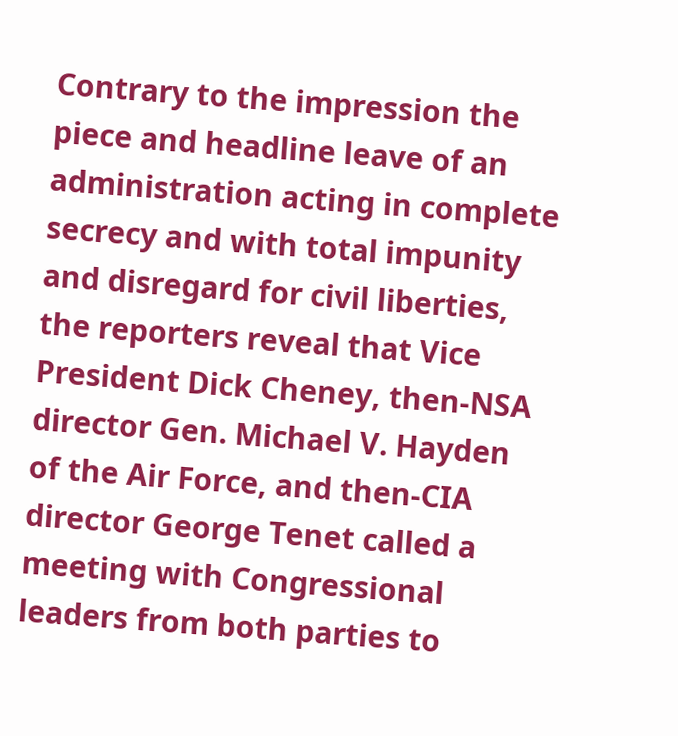Contrary to the impression the piece and headline leave of an administration acting in complete secrecy and with total impunity and disregard for civil liberties, the reporters reveal that Vice President Dick Cheney, then-NSA director Gen. Michael V. Hayden of the Air Force, and then-CIA director George Tenet called a meeting with Congressional leaders from both parties to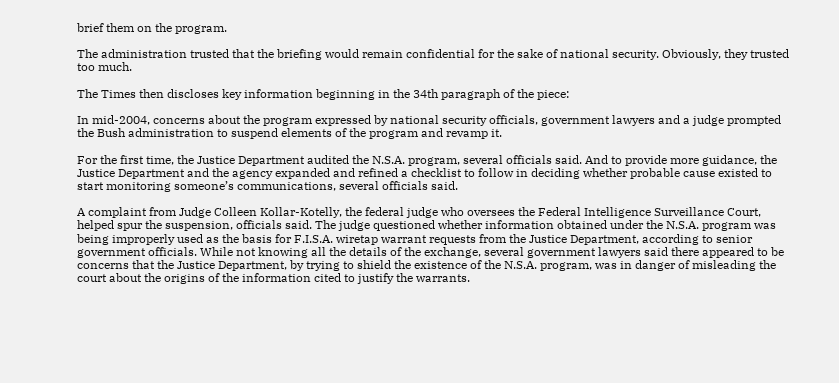brief them on the program.

The administration trusted that the briefing would remain confidential for the sake of national security. Obviously, they trusted too much.

The Times then discloses key information beginning in the 34th paragraph of the piece:

In mid-2004, concerns about the program expressed by national security officials, government lawyers and a judge prompted the Bush administration to suspend elements of the program and revamp it.

For the first time, the Justice Department audited the N.S.A. program, several officials said. And to provide more guidance, the Justice Department and the agency expanded and refined a checklist to follow in deciding whether probable cause existed to start monitoring someone’s communications, several officials said.

A complaint from Judge Colleen Kollar-Kotelly, the federal judge who oversees the Federal Intelligence Surveillance Court, helped spur the suspension, officials said. The judge questioned whether information obtained under the N.S.A. program was being improperly used as the basis for F.I.S.A. wiretap warrant requests from the Justice Department, according to senior government officials. While not knowing all the details of the exchange, several government lawyers said there appeared to be concerns that the Justice Department, by trying to shield the existence of the N.S.A. program, was in danger of misleading the court about the origins of the information cited to justify the warrants.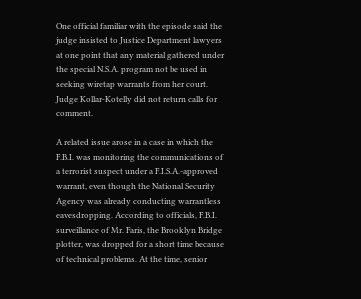One official familiar with the episode said the judge insisted to Justice Department lawyers at one point that any material gathered under the special N.S.A. program not be used in seeking wiretap warrants from her court. Judge Kollar-Kotelly did not return calls for comment.

A related issue arose in a case in which the F.B.I. was monitoring the communications of a terrorist suspect under a F.I.S.A.-approved warrant, even though the National Security Agency was already conducting warrantless eavesdropping. According to officials, F.B.I. surveillance of Mr. Faris, the Brooklyn Bridge plotter, was dropped for a short time because of technical problems. At the time, senior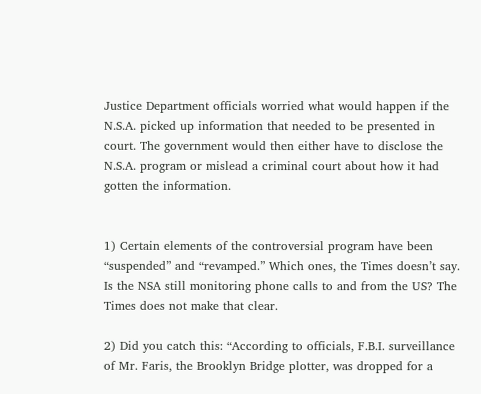Justice Department officials worried what would happen if the N.S.A. picked up information that needed to be presented in court. The government would then either have to disclose the N.S.A. program or mislead a criminal court about how it had gotten the information.


1) Certain elements of the controversial program have been “suspended” and “revamped.” Which ones, the Times doesn’t say. Is the NSA still monitoring phone calls to and from the US? The Times does not make that clear.

2) Did you catch this: “According to officials, F.B.I. surveillance of Mr. Faris, the Brooklyn Bridge plotter, was dropped for a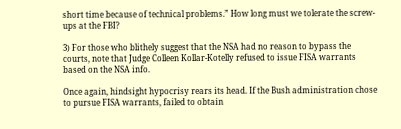short time because of technical problems.” How long must we tolerate the screw-ups at the FBI?

3) For those who blithely suggest that the NSA had no reason to bypass the courts, note that Judge Colleen Kollar-Kotelly refused to issue FISA warrants based on the NSA info.

Once again, hindsight hypocrisy rears its head. If the Bush administration chose to pursue FISA warrants, failed to obtain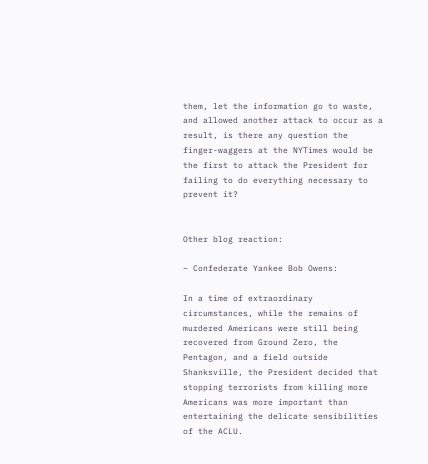them, let the information go to waste, and allowed another attack to occur as a result, is there any question the finger-waggers at the NYTimes would be the first to attack the President for failing to do everything necessary to prevent it?


Other blog reaction:

– Confederate Yankee Bob Owens:

In a time of extraordinary circumstances, while the remains of murdered Americans were still being recovered from Ground Zero, the Pentagon, and a field outside Shanksville, the President decided that stopping terrorists from killing more Americans was more important than entertaining the delicate sensibilities of the ACLU.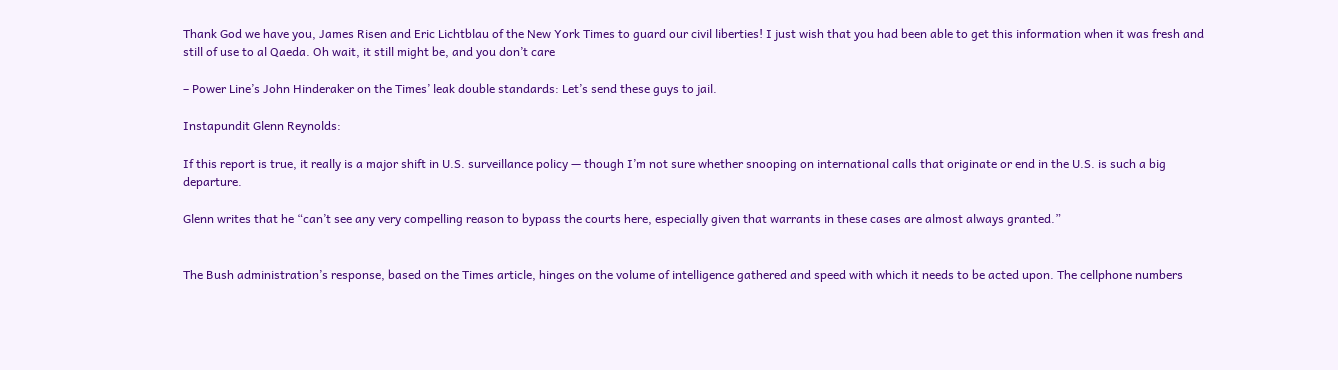Thank God we have you, James Risen and Eric Lichtblau of the New York Times to guard our civil liberties! I just wish that you had been able to get this information when it was fresh and still of use to al Qaeda. Oh wait, it still might be, and you don’t care

– Power Line’s John Hinderaker on the Times’ leak double standards: Let’s send these guys to jail.

Instapundit Glenn Reynolds:

If this report is true, it really is a major shift in U.S. surveillance policy — though I’m not sure whether snooping on international calls that originate or end in the U.S. is such a big departure.

Glenn writes that he “can’t see any very compelling reason to bypass the courts here, especially given that warrants in these cases are almost always granted.”


The Bush administration’s response, based on the Times article, hinges on the volume of intelligence gathered and speed with which it needs to be acted upon. The cellphone numbers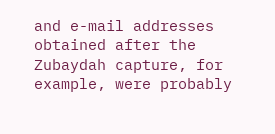and e-mail addresses obtained after the Zubaydah capture, for example, were probably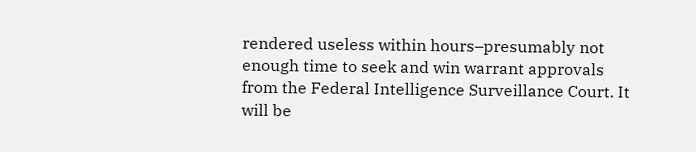rendered useless within hours–presumably not enough time to seek and win warrant approvals from the Federal Intelligence Surveillance Court. It will be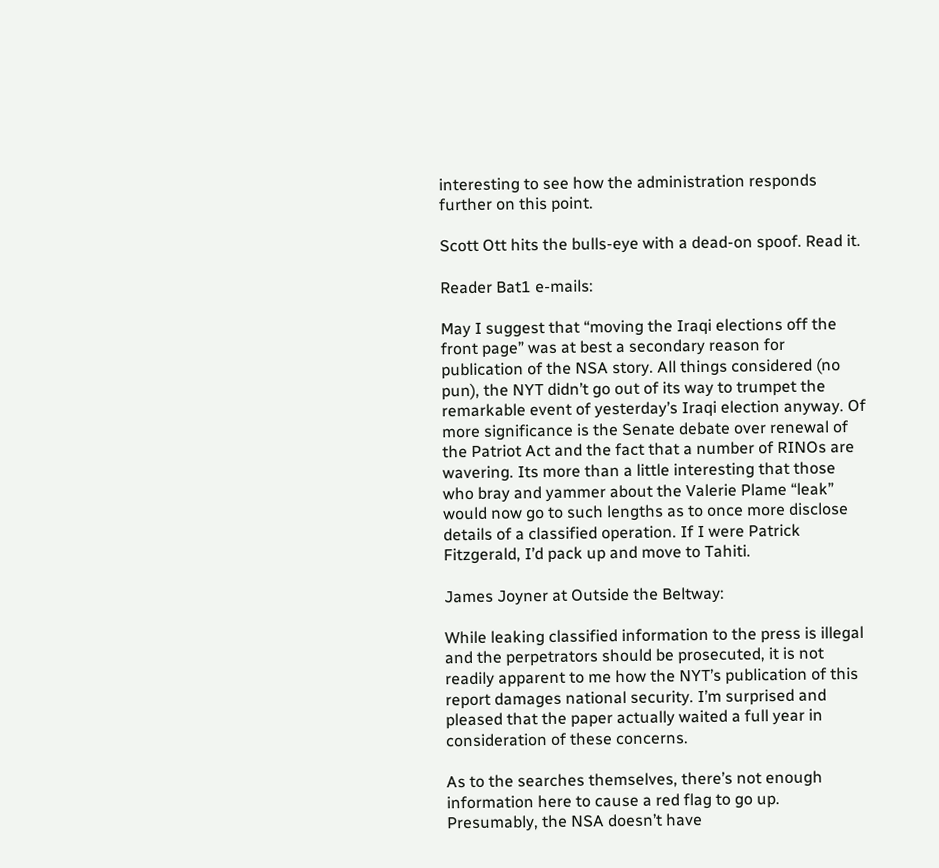interesting to see how the administration responds further on this point.

Scott Ott hits the bulls-eye with a dead-on spoof. Read it.

Reader Bat1 e-mails:

May I suggest that “moving the Iraqi elections off the front page” was at best a secondary reason for publication of the NSA story. All things considered (no pun), the NYT didn’t go out of its way to trumpet the remarkable event of yesterday’s Iraqi election anyway. Of more significance is the Senate debate over renewal of the Patriot Act and the fact that a number of RINOs are wavering. Its more than a little interesting that those who bray and yammer about the Valerie Plame “leak” would now go to such lengths as to once more disclose details of a classified operation. If I were Patrick Fitzgerald, I’d pack up and move to Tahiti.

James Joyner at Outside the Beltway:

While leaking classified information to the press is illegal and the perpetrators should be prosecuted, it is not readily apparent to me how the NYT’s publication of this report damages national security. I’m surprised and pleased that the paper actually waited a full year in consideration of these concerns.

As to the searches themselves, there’s not enough information here to cause a red flag to go up. Presumably, the NSA doesn’t have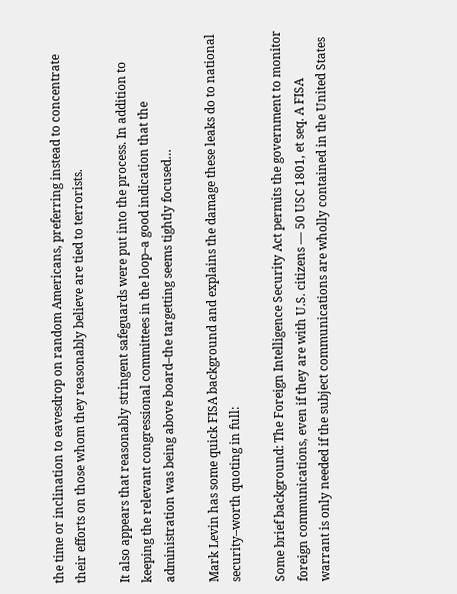the time or inclination to eavesdrop on random Americans, preferring instead to concentrate their efforts on those whom they reasonably believe are tied to terrorists.

It also appears that reasonably stringent safeguards were put into the process. In addition to keeping the relevant congressional committees in the loop–a good indication that the administration was being above board–the targetting seems tightly focused…

Mark Levin has some quick FISA background and explains the damage these leaks do to national security–worth quoting in full:

Some brief background: The Foreign Intelligence Security Act permits the government to monitor foreign communications, even if they are with U.S. citizens — 50 USC 1801, et seq. A FISA warrant is only needed if the subject communications are wholly contained in the United States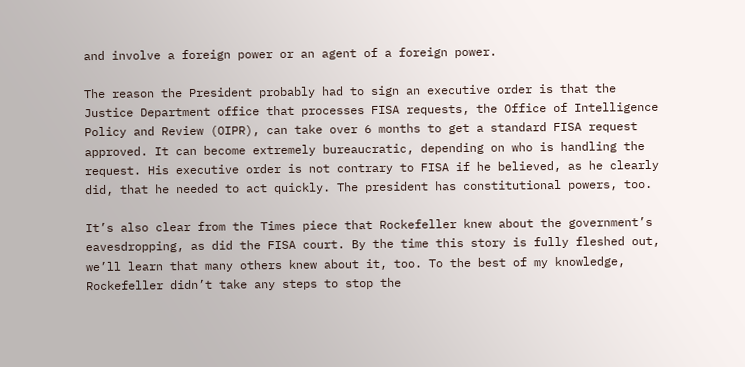and involve a foreign power or an agent of a foreign power.

The reason the President probably had to sign an executive order is that the Justice Department office that processes FISA requests, the Office of Intelligence Policy and Review (OIPR), can take over 6 months to get a standard FISA request approved. It can become extremely bureaucratic, depending on who is handling the request. His executive order is not contrary to FISA if he believed, as he clearly did, that he needed to act quickly. The president has constitutional powers, too.

It’s also clear from the Times piece that Rockefeller knew about the government’s eavesdropping, as did the FISA court. By the time this story is fully fleshed out, we’ll learn that many others knew about it, too. To the best of my knowledge, Rockefeller didn’t take any steps to stop the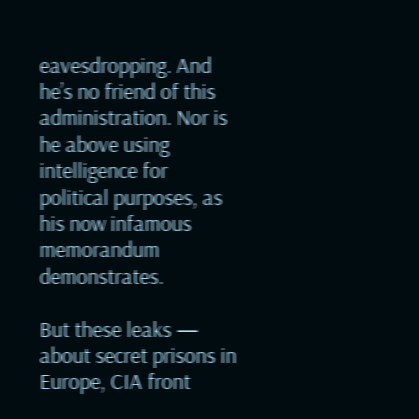eavesdropping. And he’s no friend of this administration. Nor is he above using intelligence for political purposes, as his now infamous memorandum demonstrates.

But these leaks — about secret prisons in Europe, CIA front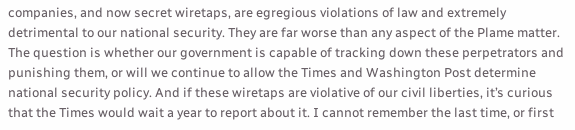companies, and now secret wiretaps, are egregious violations of law and extremely detrimental to our national security. They are far worse than any aspect of the Plame matter. The question is whether our government is capable of tracking down these perpetrators and punishing them, or will we continue to allow the Times and Washington Post determine national security policy. And if these wiretaps are violative of our civil liberties, it’s curious that the Times would wait a year to report about it. I cannot remember the last time, or first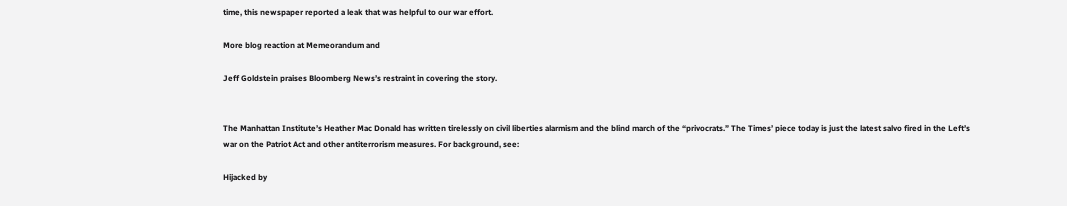time, this newspaper reported a leak that was helpful to our war effort.

More blog reaction at Memeorandum and

Jeff Goldstein praises Bloomberg News’s restraint in covering the story.


The Manhattan Institute’s Heather Mac Donald has written tirelessly on civil liberties alarmism and the blind march of the “privocrats.” The Times’ piece today is just the latest salvo fired in the Left’s war on the Patriot Act and other antiterrorism measures. For background, see:

Hijacked by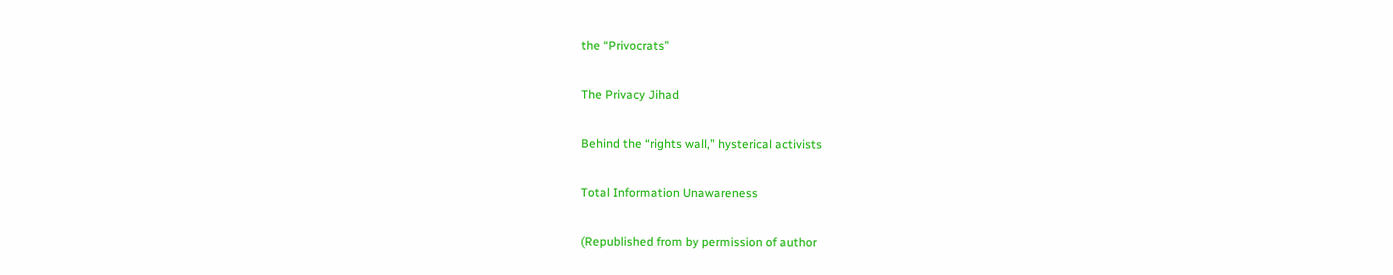the “Privocrats”

The Privacy Jihad

Behind the “rights wall,” hysterical activists

Total Information Unawareness

(Republished from by permission of author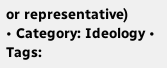or representative)
• Category: Ideology • Tags: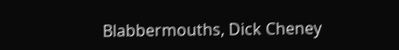Blabbermouths, Dick Cheney